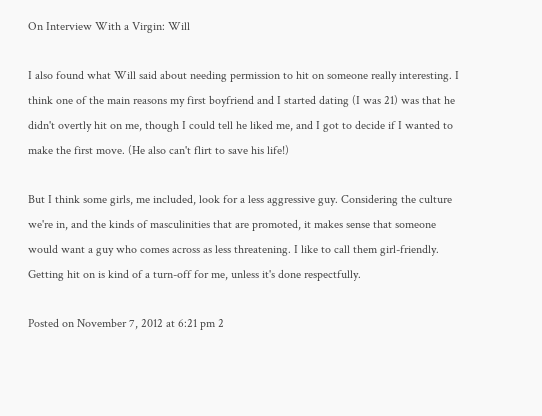On Interview With a Virgin: Will

I also found what Will said about needing permission to hit on someone really interesting. I think one of the main reasons my first boyfriend and I started dating (I was 21) was that he didn't overtly hit on me, though I could tell he liked me, and I got to decide if I wanted to make the first move. (He also can't flirt to save his life!)

But I think some girls, me included, look for a less aggressive guy. Considering the culture we're in, and the kinds of masculinities that are promoted, it makes sense that someone would want a guy who comes across as less threatening. I like to call them girl-friendly. Getting hit on is kind of a turn-off for me, unless it's done respectfully.

Posted on November 7, 2012 at 6:21 pm 2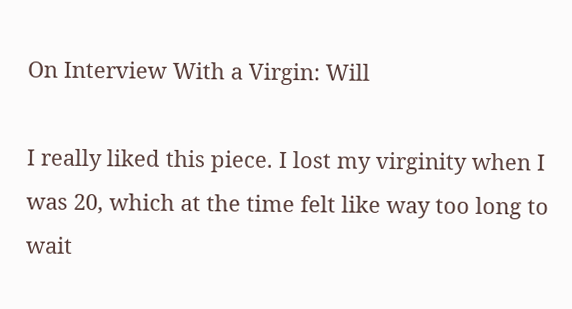On Interview With a Virgin: Will

I really liked this piece. I lost my virginity when I was 20, which at the time felt like way too long to wait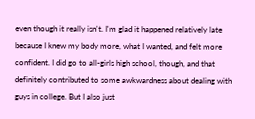even though it really isn't. I'm glad it happened relatively late because I knew my body more, what I wanted, and felt more confident. I did go to all-girls high school, though, and that definitely contributed to some awkwardness about dealing with guys in college. But I also just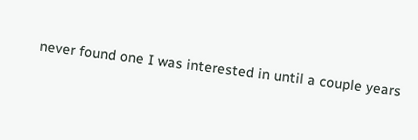never found one I was interested in until a couple years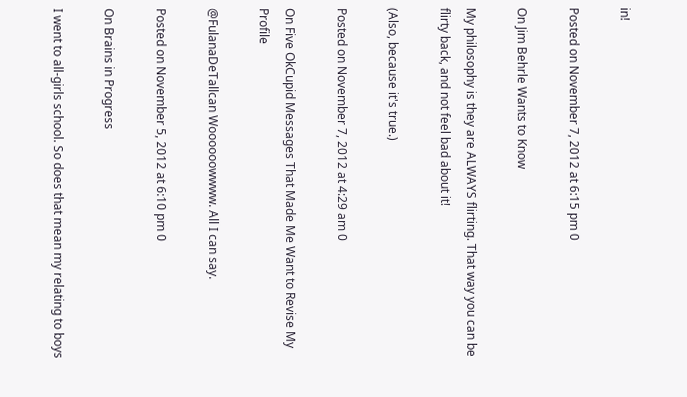in!

Posted on November 7, 2012 at 6:15 pm 0

On Jim Behrle Wants to Know

My philosophy is they are ALWAYS flirting. That way you can be flirty back, and not feel bad about it!

(Also, because it's true.)

Posted on November 7, 2012 at 4:29 am 0

On Five OkCupid Messages That Made Me Want to Revise My Profile

@FulanaDeTallcan Woooooowwww. All I can say.

Posted on November 5, 2012 at 6:10 pm 0

On Brains in Progress

I went to all-girls school. So does that mean my relating to boys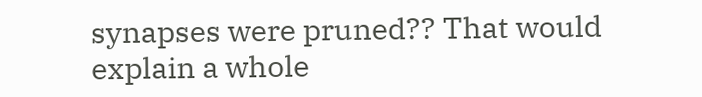synapses were pruned?? That would explain a whole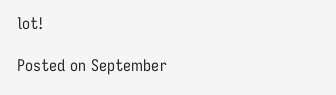lot!

Posted on September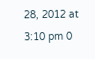28, 2012 at 3:10 pm 0